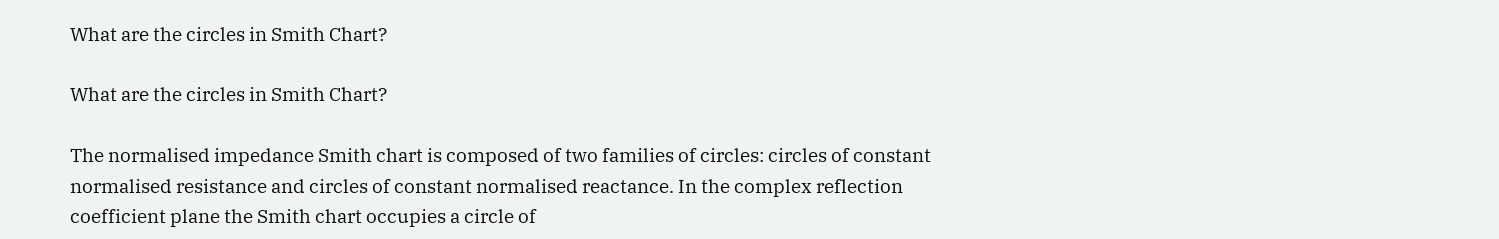What are the circles in Smith Chart?

What are the circles in Smith Chart?

The normalised impedance Smith chart is composed of two families of circles: circles of constant normalised resistance and circles of constant normalised reactance. In the complex reflection coefficient plane the Smith chart occupies a circle of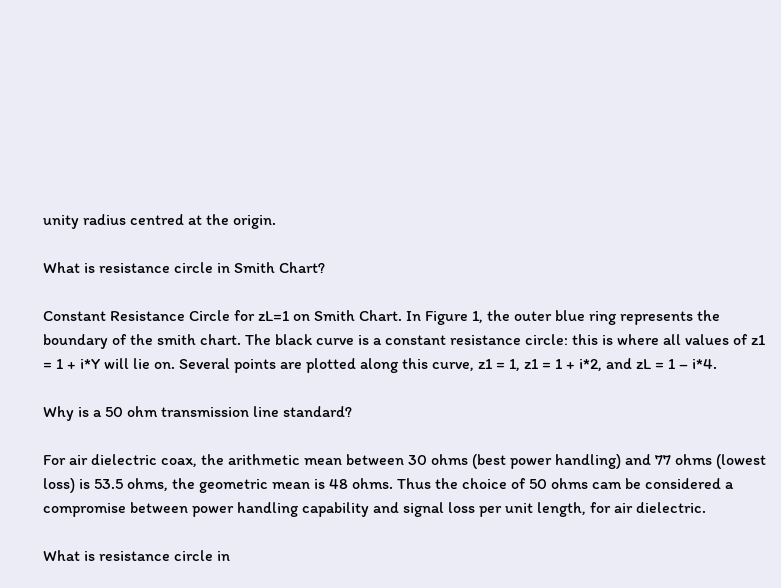unity radius centred at the origin.

What is resistance circle in Smith Chart?

Constant Resistance Circle for zL=1 on Smith Chart. In Figure 1, the outer blue ring represents the boundary of the smith chart. The black curve is a constant resistance circle: this is where all values of z1 = 1 + i*Y will lie on. Several points are plotted along this curve, z1 = 1, z1 = 1 + i*2, and zL = 1 – i*4.

Why is a 50 ohm transmission line standard?

For air dielectric coax, the arithmetic mean between 30 ohms (best power handling) and 77 ohms (lowest loss) is 53.5 ohms, the geometric mean is 48 ohms. Thus the choice of 50 ohms cam be considered a compromise between power handling capability and signal loss per unit length, for air dielectric.

What is resistance circle in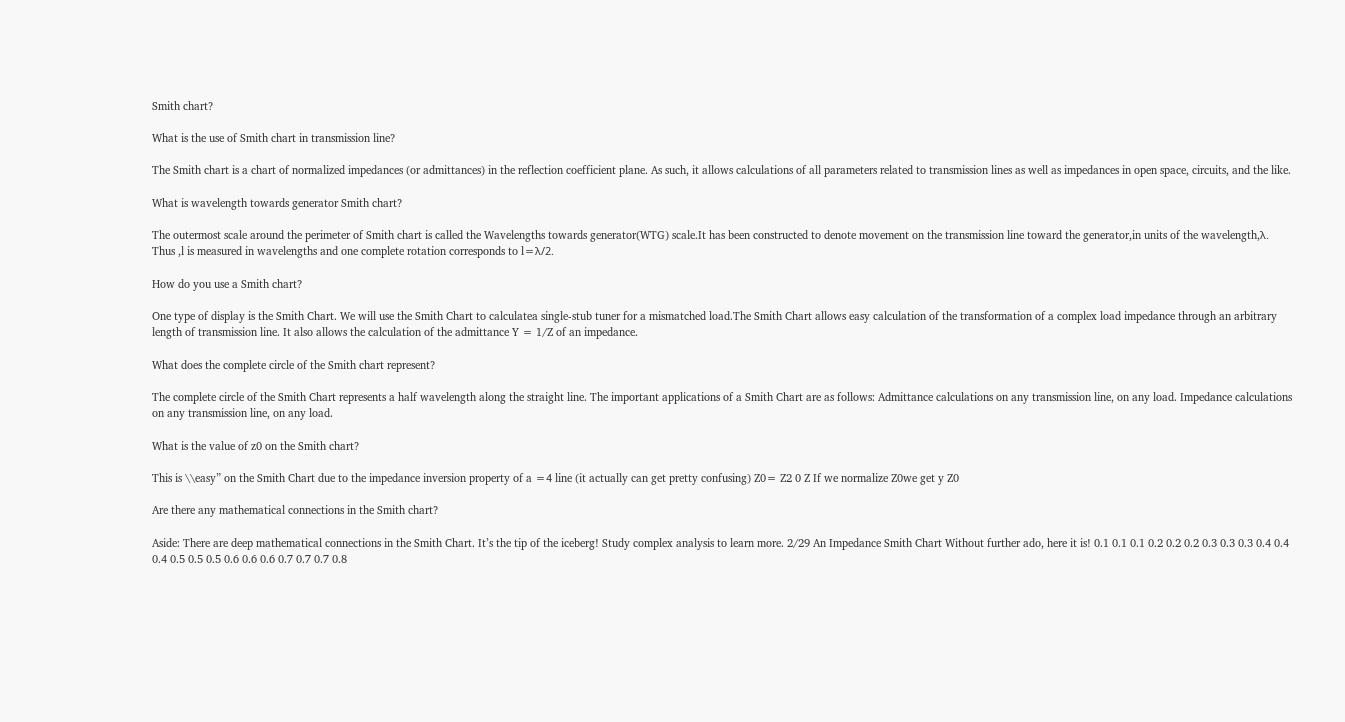Smith chart?

What is the use of Smith chart in transmission line?

The Smith chart is a chart of normalized impedances (or admittances) in the reflection coefficient plane. As such, it allows calculations of all parameters related to transmission lines as well as impedances in open space, circuits, and the like.

What is wavelength towards generator Smith chart?

The outermost scale around the perimeter of Smith chart is called the Wavelengths towards generator(WTG) scale.It has been constructed to denote movement on the transmission line toward the generator,in units of the wavelength,λ. Thus ,l is measured in wavelengths and one complete rotation corresponds to l=λ/2.

How do you use a Smith chart?

One type of display is the Smith Chart. We will use the Smith Chart to calculatea single-stub tuner for a mismatched load.The Smith Chart allows easy calculation of the transformation of a complex load impedance through an arbitrary length of transmission line. It also allows the calculation of the admittance Y = 1/Z of an impedance.

What does the complete circle of the Smith chart represent?

The complete circle of the Smith Chart represents a half wavelength along the straight line. The important applications of a Smith Chart are as follows: Admittance calculations on any transmission line, on any load. Impedance calculations on any transmission line, on any load.

What is the value of z0 on the Smith chart?

This is \\easy” on the Smith Chart due to the impedance inversion property of a =4 line (it actually can get pretty confusing) Z0= Z2 0 Z If we normalize Z0we get y Z0

Are there any mathematical connections in the Smith chart?

Aside: There are deep mathematical connections in the Smith Chart. It’s the tip of the iceberg! Study complex analysis to learn more. 2/29 An Impedance Smith Chart Without further ado, here it is! 0.1 0.1 0.1 0.2 0.2 0.2 0.3 0.3 0.3 0.4 0.4 0.4 0.5 0.5 0.5 0.6 0.6 0.6 0.7 0.7 0.7 0.8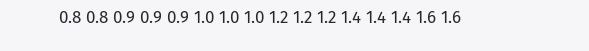0.8 0.8 0.9 0.9 0.9 1.0 1.0 1.0 1.2 1.2 1.2 1.4 1.4 1.4 1.6 1.6